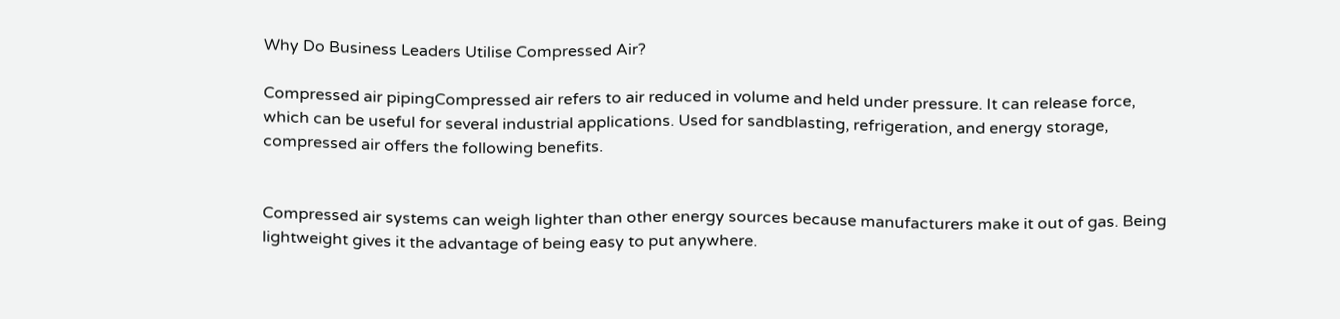Why Do Business Leaders Utilise Compressed Air?

Compressed air pipingCompressed air refers to air reduced in volume and held under pressure. It can release force, which can be useful for several industrial applications. Used for sandblasting, refrigeration, and energy storage, compressed air offers the following benefits.


Compressed air systems can weigh lighter than other energy sources because manufacturers make it out of gas. Being lightweight gives it the advantage of being easy to put anywhere.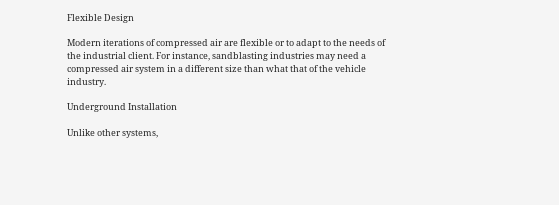Flexible Design

Modern iterations of compressed air are flexible or to adapt to the needs of the industrial client. For instance, sandblasting industries may need a compressed air system in a different size than what that of the vehicle industry.

Underground Installation

Unlike other systems,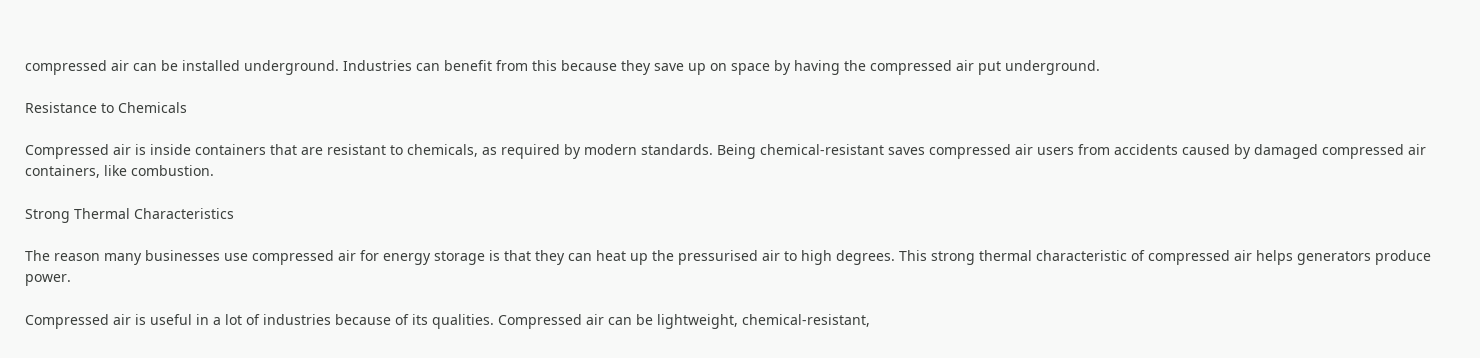compressed air can be installed underground. Industries can benefit from this because they save up on space by having the compressed air put underground.

Resistance to Chemicals

Compressed air is inside containers that are resistant to chemicals, as required by modern standards. Being chemical-resistant saves compressed air users from accidents caused by damaged compressed air containers, like combustion.

Strong Thermal Characteristics

The reason many businesses use compressed air for energy storage is that they can heat up the pressurised air to high degrees. This strong thermal characteristic of compressed air helps generators produce power.

Compressed air is useful in a lot of industries because of its qualities. Compressed air can be lightweight, chemical-resistant,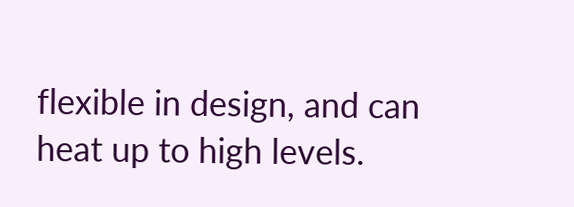flexible in design, and can heat up to high levels.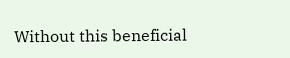Without this beneficial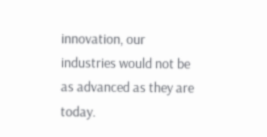innovation, our industries would not be as advanced as they are today.